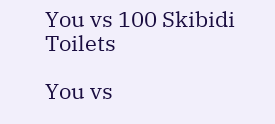You vs 100 Skibidi Toilets

You vs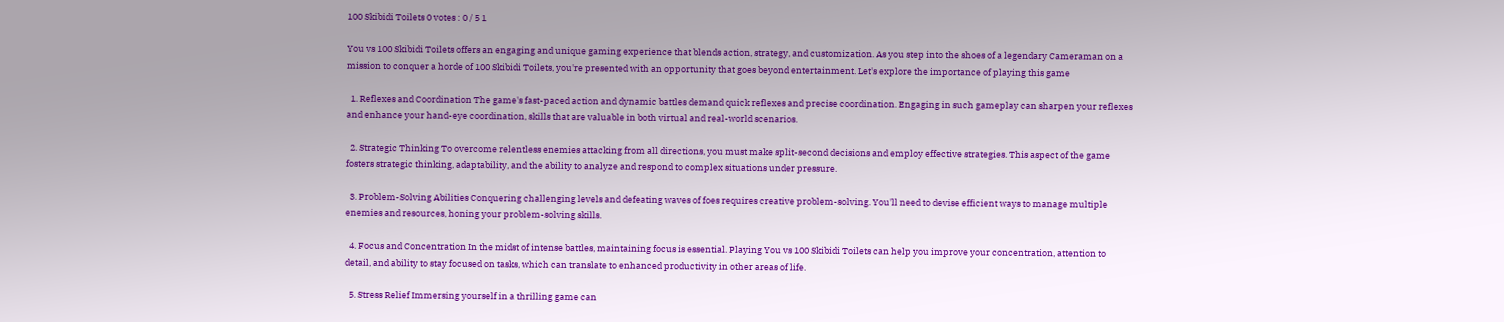100 Skibidi Toilets 0 votes : 0 / 5 1

You vs 100 Skibidi Toilets offers an engaging and unique gaming experience that blends action, strategy, and customization. As you step into the shoes of a legendary Cameraman on a mission to conquer a horde of 100 Skibidi Toilets, you're presented with an opportunity that goes beyond entertainment. Let's explore the importance of playing this game

  1. Reflexes and Coordination The game's fast-paced action and dynamic battles demand quick reflexes and precise coordination. Engaging in such gameplay can sharpen your reflexes and enhance your hand-eye coordination, skills that are valuable in both virtual and real-world scenarios.

  2. Strategic Thinking To overcome relentless enemies attacking from all directions, you must make split-second decisions and employ effective strategies. This aspect of the game fosters strategic thinking, adaptability, and the ability to analyze and respond to complex situations under pressure.

  3. Problem-Solving Abilities Conquering challenging levels and defeating waves of foes requires creative problem-solving. You'll need to devise efficient ways to manage multiple enemies and resources, honing your problem-solving skills.

  4. Focus and Concentration In the midst of intense battles, maintaining focus is essential. Playing You vs 100 Skibidi Toilets can help you improve your concentration, attention to detail, and ability to stay focused on tasks, which can translate to enhanced productivity in other areas of life.

  5. Stress Relief Immersing yourself in a thrilling game can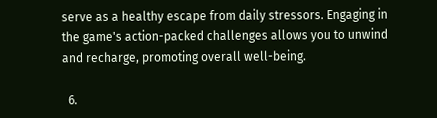serve as a healthy escape from daily stressors. Engaging in the game's action-packed challenges allows you to unwind and recharge, promoting overall well-being.

  6.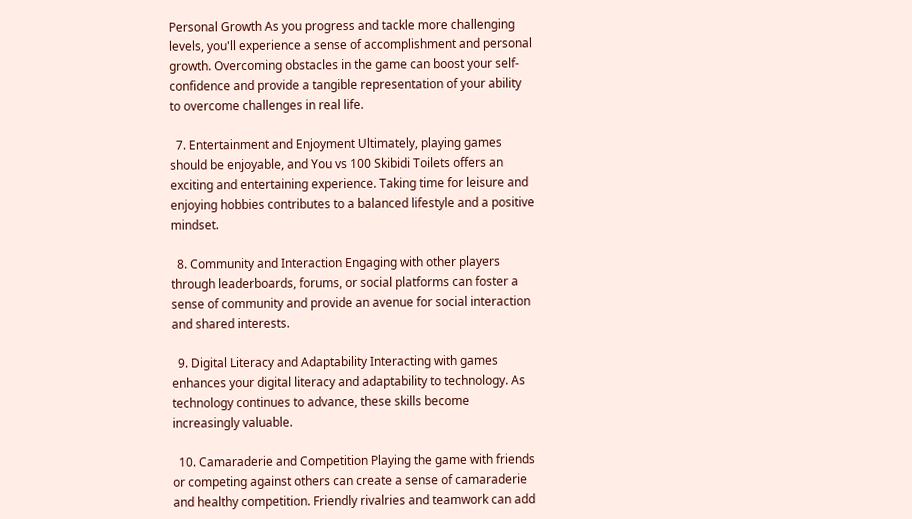Personal Growth As you progress and tackle more challenging levels, you'll experience a sense of accomplishment and personal growth. Overcoming obstacles in the game can boost your self-confidence and provide a tangible representation of your ability to overcome challenges in real life.

  7. Entertainment and Enjoyment Ultimately, playing games should be enjoyable, and You vs 100 Skibidi Toilets offers an exciting and entertaining experience. Taking time for leisure and enjoying hobbies contributes to a balanced lifestyle and a positive mindset.

  8. Community and Interaction Engaging with other players through leaderboards, forums, or social platforms can foster a sense of community and provide an avenue for social interaction and shared interests.

  9. Digital Literacy and Adaptability Interacting with games enhances your digital literacy and adaptability to technology. As technology continues to advance, these skills become increasingly valuable.

  10. Camaraderie and Competition Playing the game with friends or competing against others can create a sense of camaraderie and healthy competition. Friendly rivalries and teamwork can add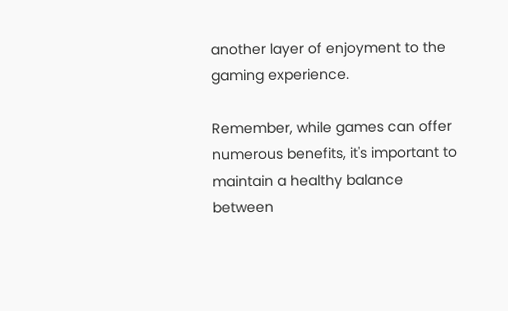another layer of enjoyment to the gaming experience.

Remember, while games can offer numerous benefits, it's important to maintain a healthy balance between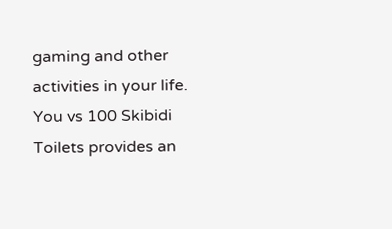gaming and other activities in your life. You vs 100 Skibidi Toilets provides an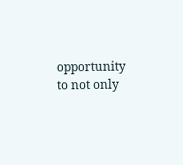opportunity to not only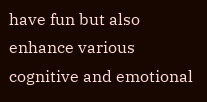have fun but also enhance various cognitive and emotional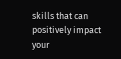skills that can positively impact your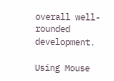overall well-rounded development.

Using Mouse